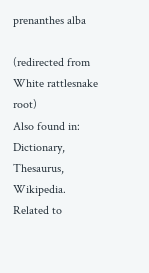prenanthes alba

(redirected from White rattlesnake root)
Also found in: Dictionary, Thesaurus, Wikipedia.
Related to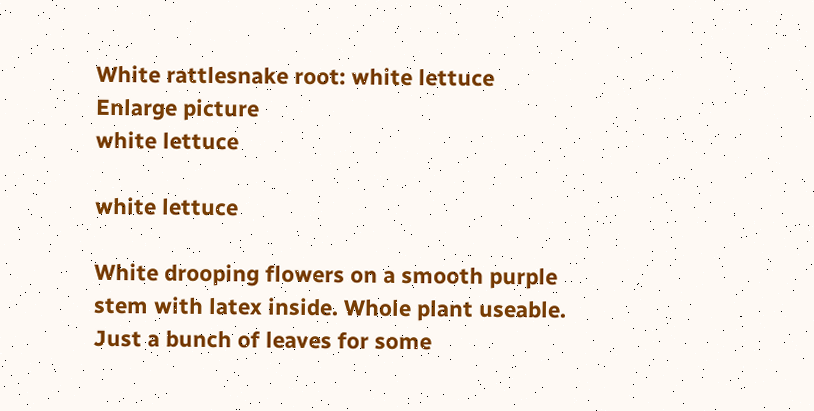White rattlesnake root: white lettuce
Enlarge picture
white lettuce

white lettuce

White drooping flowers on a smooth purple stem with latex inside. Whole plant useable. Just a bunch of leaves for some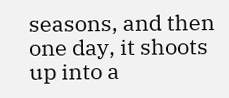seasons, and then one day, it shoots up into a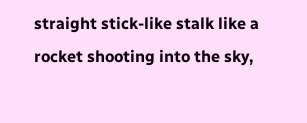straight stick-like stalk like a rocket shooting into the sky,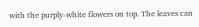with the purply-white flowers on top. The leaves can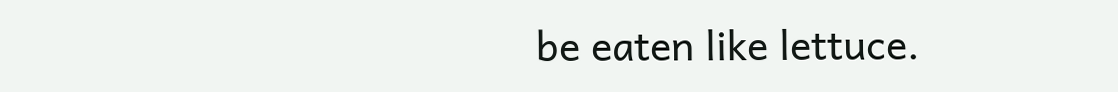be eaten like lettuce.